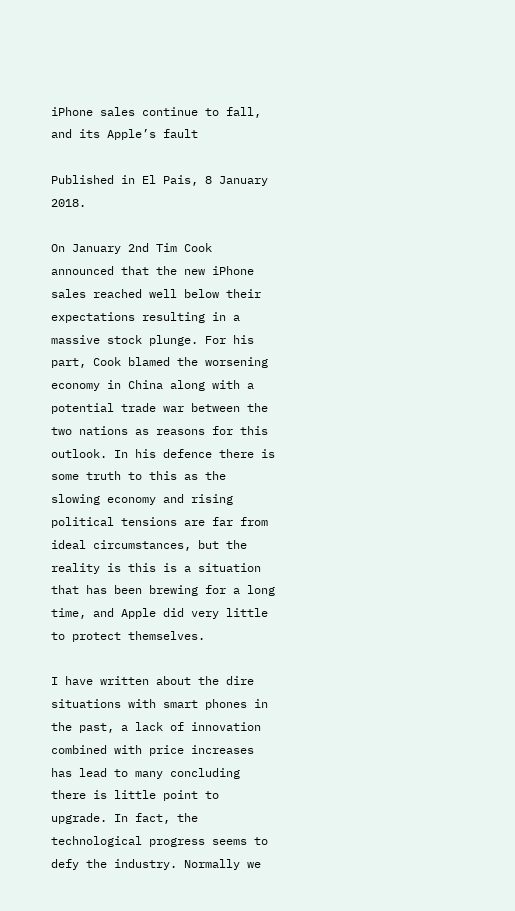iPhone sales continue to fall, and its Apple’s fault

Published in El Pais, 8 January 2018.

On January 2nd Tim Cook announced that the new iPhone sales reached well below their expectations resulting in a massive stock plunge. For his part, Cook blamed the worsening economy in China along with a potential trade war between the two nations as reasons for this outlook. In his defence there is some truth to this as the slowing economy and rising political tensions are far from ideal circumstances, but the reality is this is a situation that has been brewing for a long time, and Apple did very little to protect themselves.

I have written about the dire situations with smart phones in the past, a lack of innovation combined with price increases has lead to many concluding there is little point to upgrade. In fact, the technological progress seems to defy the industry. Normally we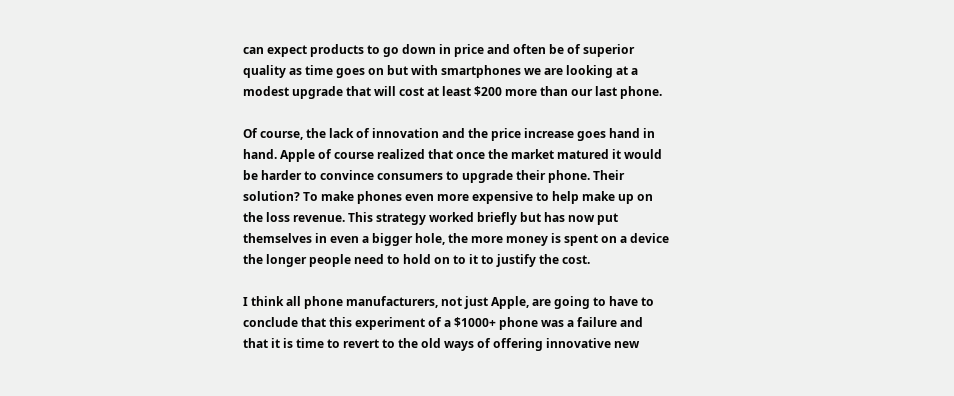can expect products to go down in price and often be of superior quality as time goes on but with smartphones we are looking at a modest upgrade that will cost at least $200 more than our last phone.

Of course, the lack of innovation and the price increase goes hand in hand. Apple of course realized that once the market matured it would be harder to convince consumers to upgrade their phone. Their solution? To make phones even more expensive to help make up on the loss revenue. This strategy worked briefly but has now put themselves in even a bigger hole, the more money is spent on a device the longer people need to hold on to it to justify the cost.

I think all phone manufacturers, not just Apple, are going to have to conclude that this experiment of a $1000+ phone was a failure and that it is time to revert to the old ways of offering innovative new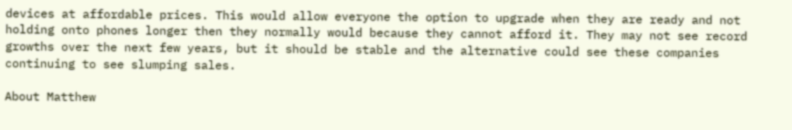devices at affordable prices. This would allow everyone the option to upgrade when they are ready and not holding onto phones longer then they normally would because they cannot afford it. They may not see record growths over the next few years, but it should be stable and the alternative could see these companies continuing to see slumping sales.

About Matthew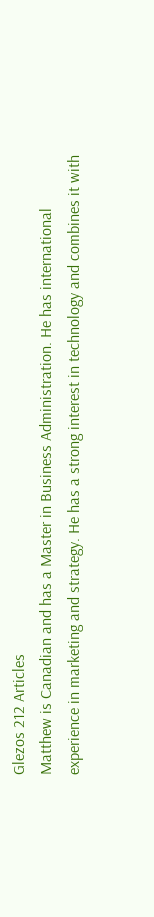Glezos 212 Articles
Matthew is Canadian and has a Master in Business Administration. He has international experience in marketing and strategy. He has a strong interest in technology and combines it with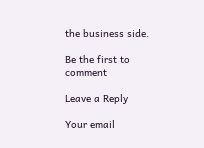the business side.

Be the first to comment

Leave a Reply

Your email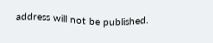address will not be published.